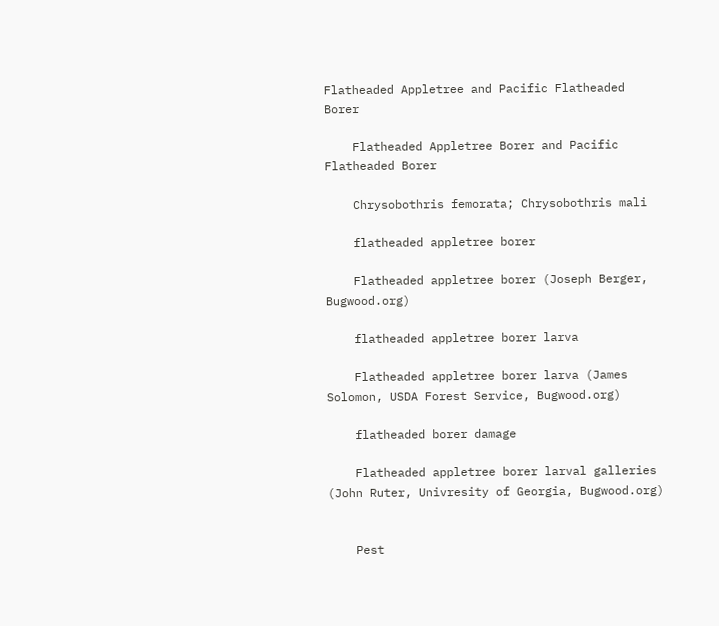Flatheaded Appletree and Pacific Flatheaded Borer

    Flatheaded Appletree Borer and Pacific Flatheaded Borer

    Chrysobothris femorata; Chrysobothris mali

    flatheaded appletree borer

    Flatheaded appletree borer (Joseph Berger, Bugwood.org)

    flatheaded appletree borer larva

    Flatheaded appletree borer larva (James Solomon, USDA Forest Service, Bugwood.org)

    flatheaded borer damage

    Flatheaded appletree borer larval galleries (John Ruter, Univresity of Georgia, Bugwood.org)


    Pest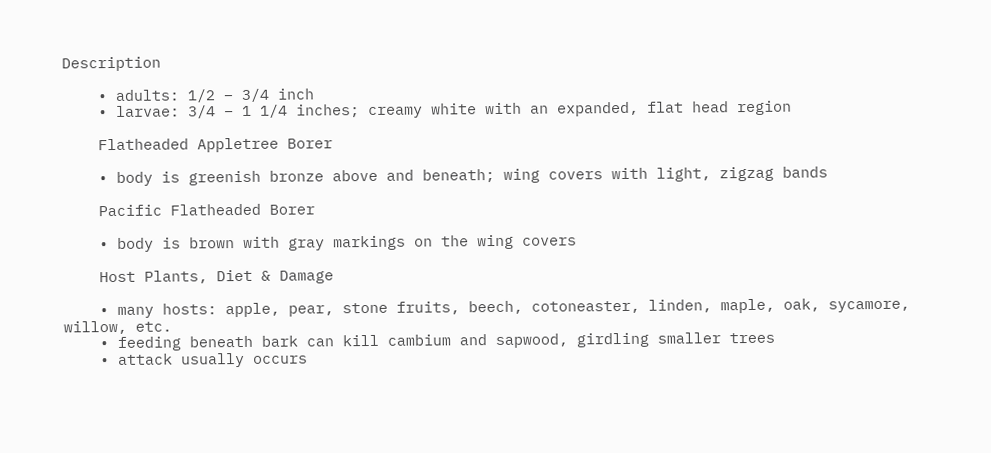Description

    • adults: 1/2 – 3/4 inch
    • larvae: 3/4 – 1 1/4 inches; creamy white with an expanded, flat head region

    Flatheaded Appletree Borer

    • body is greenish bronze above and beneath; wing covers with light, zigzag bands

    Pacific Flatheaded Borer

    • body is brown with gray markings on the wing covers

    Host Plants, Diet & Damage

    • many hosts: apple, pear, stone fruits, beech, cotoneaster, linden, maple, oak, sycamore, willow, etc.
    • feeding beneath bark can kill cambium and sapwood, girdling smaller trees
    • attack usually occurs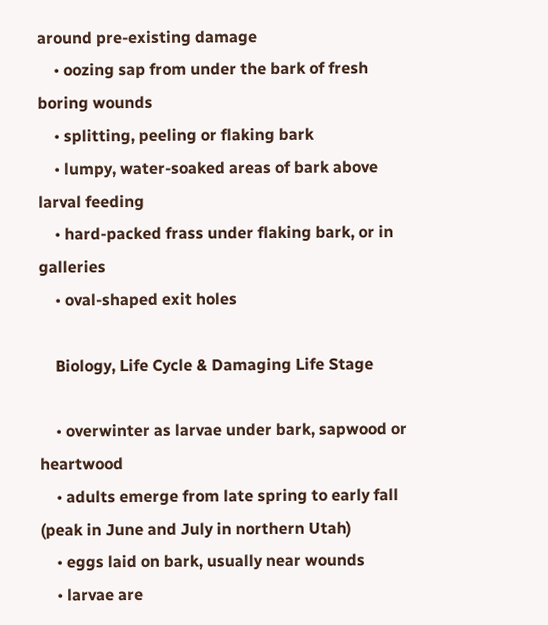around pre-existing damage
    • oozing sap from under the bark of fresh boring wounds
    • splitting, peeling or flaking bark
    • lumpy, water-soaked areas of bark above larval feeding
    • hard-packed frass under flaking bark, or in galleries
    • oval-shaped exit holes

    Biology, Life Cycle & Damaging Life Stage

    • overwinter as larvae under bark, sapwood or heartwood
    • adults emerge from late spring to early fall (peak in June and July in northern Utah)
    • eggs laid on bark, usually near wounds
    • larvae are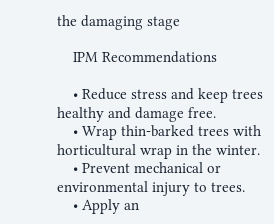the damaging stage

    IPM Recommendations

    • Reduce stress and keep trees healthy and damage free.
    • Wrap thin-barked trees with horticultural wrap in the winter.
    • Prevent mechanical or environmental injury to trees.
    • Apply an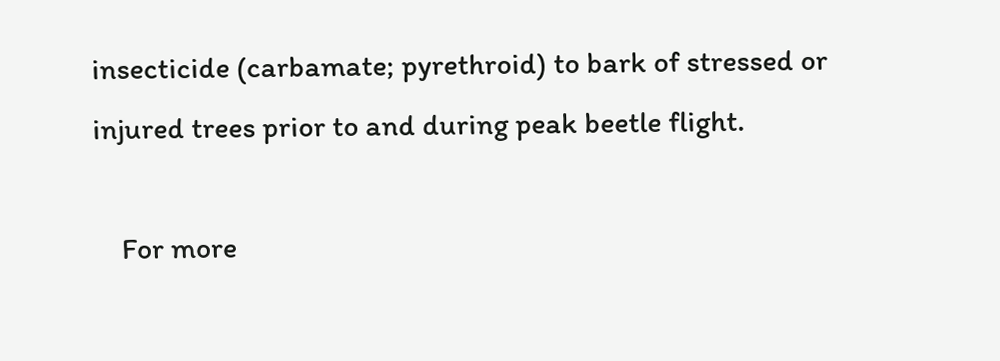insecticide (carbamate; pyrethroid) to bark of stressed or injured trees prior to and during peak beetle flight.

    For more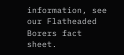information, see our Flatheaded Borers fact sheet.